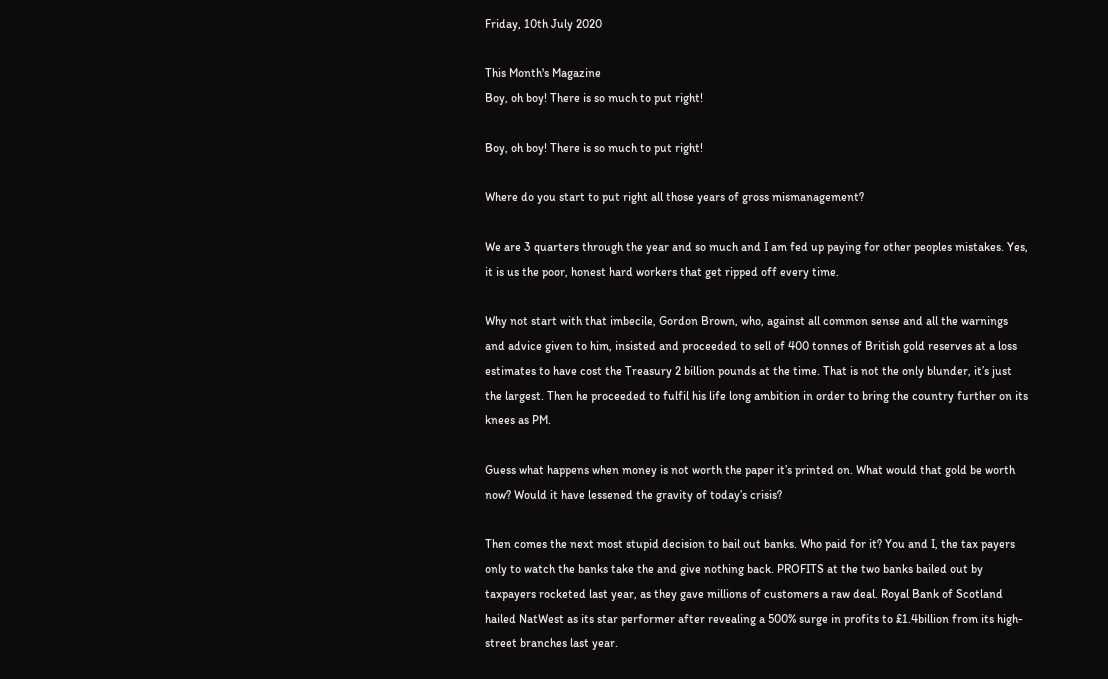Friday, 10th July 2020

This Month's Magazine
Boy, oh boy! There is so much to put right!

Boy, oh boy! There is so much to put right!

Where do you start to put right all those years of gross mismanagement?

We are 3 quarters through the year and so much and I am fed up paying for other peoples mistakes. Yes, it is us the poor, honest hard workers that get ripped off every time.

Why not start with that imbecile, Gordon Brown, who, against all common sense and all the warnings and advice given to him, insisted and proceeded to sell of 400 tonnes of British gold reserves at a loss estimates to have cost the Treasury 2 billion pounds at the time. That is not the only blunder, it’s just the largest. Then he proceeded to fulfil his life long ambition in order to bring the country further on its knees as PM.

Guess what happens when money is not worth the paper it’s printed on. What would that gold be worth now? Would it have lessened the gravity of today’s crisis?

Then comes the next most stupid decision to bail out banks. Who paid for it? You and I, the tax payers only to watch the banks take the and give nothing back. PROFITS at the two banks bailed out by taxpayers rocketed last year, as they gave millions of customers a raw deal. Royal Bank of Scotland hailed NatWest as its star performer after revealing a 500% surge in profits to £1.4billion from its high-street branches last year.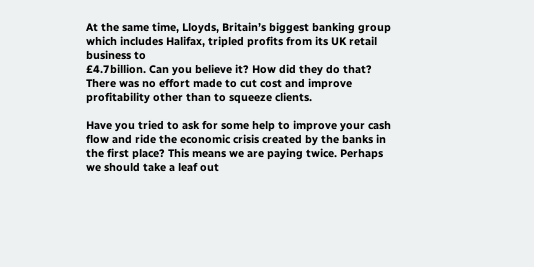At the same time, Lloyds, Britain’s biggest banking group which includes Halifax, tripled profits from its UK retail business to
£4.7billion. Can you believe it? How did they do that? There was no effort made to cut cost and improve profitability other than to squeeze clients.

Have you tried to ask for some help to improve your cash flow and ride the economic crisis created by the banks in the first place? This means we are paying twice. Perhaps we should take a leaf out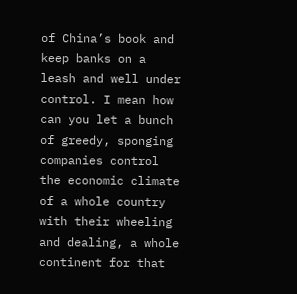of China’s book and keep banks on a leash and well under control. I mean how can you let a bunch of greedy, sponging companies control the economic climate of a whole country with their wheeling and dealing, a whole continent for that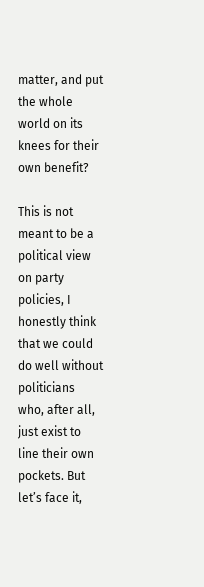matter, and put the whole world on its knees for their own benefit?

This is not meant to be a political view on party policies, I honestly think that we could do well without politicians who, after all, just exist to line their own pockets. But let’s face it,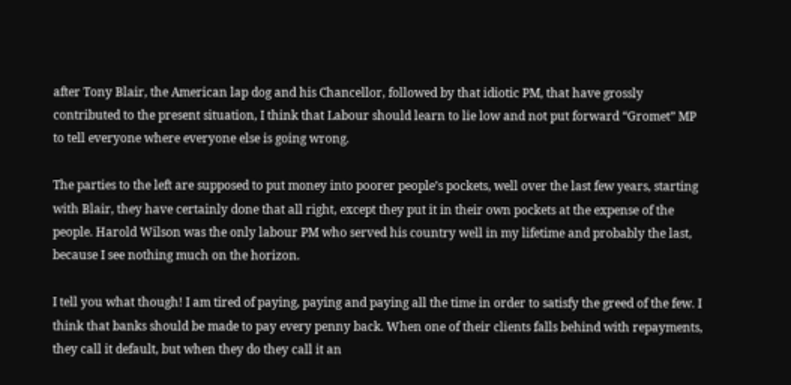after Tony Blair, the American lap dog and his Chancellor, followed by that idiotic PM, that have grossly contributed to the present situation, I think that Labour should learn to lie low and not put forward “Gromet” MP to tell everyone where everyone else is going wrong.

The parties to the left are supposed to put money into poorer people’s pockets, well over the last few years, starting with Blair, they have certainly done that all right, except they put it in their own pockets at the expense of the people. Harold Wilson was the only labour PM who served his country well in my lifetime and probably the last, because I see nothing much on the horizon.

I tell you what though! I am tired of paying, paying and paying all the time in order to satisfy the greed of the few. I think that banks should be made to pay every penny back. When one of their clients falls behind with repayments, they call it default, but when they do they call it an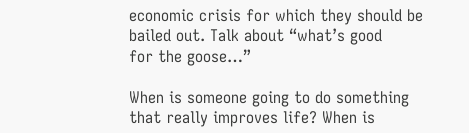economic crisis for which they should be bailed out. Talk about “what’s good
for the goose…”

When is someone going to do something that really improves life? When is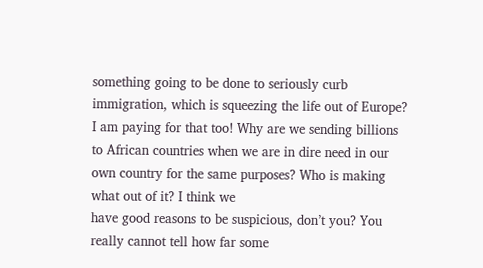something going to be done to seriously curb immigration, which is squeezing the life out of Europe? I am paying for that too! Why are we sending billions to African countries when we are in dire need in our own country for the same purposes? Who is making what out of it? I think we
have good reasons to be suspicious, don’t you? You really cannot tell how far some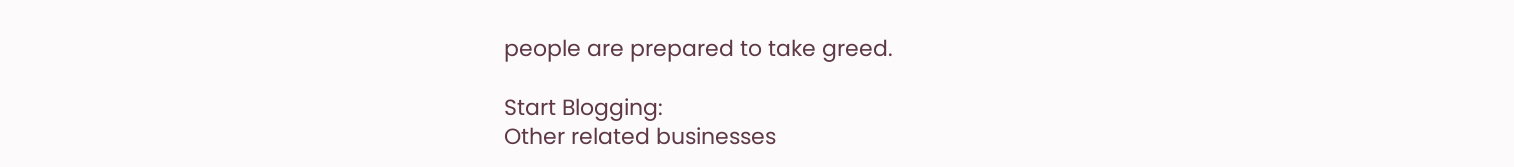people are prepared to take greed.

Start Blogging:
Other related businesses